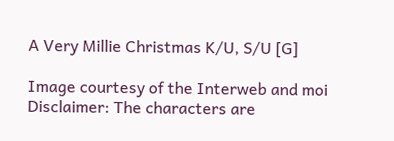A Very Millie Christmas K/U, S/U [G]

Image courtesy of the Interweb and moi
Disclaimer: The characters are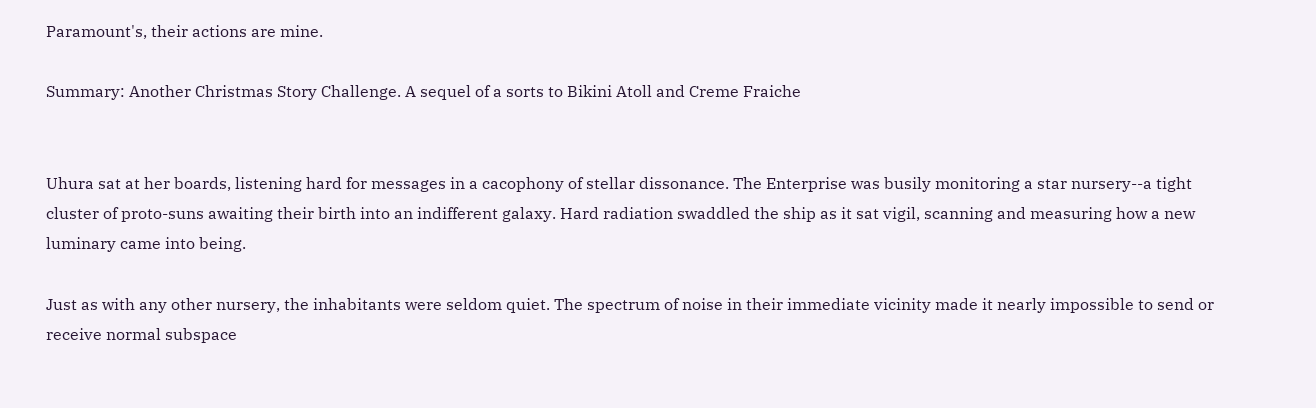Paramount's, their actions are mine.

Summary: Another Christmas Story Challenge. A sequel of a sorts to Bikini Atoll and Creme Fraiche


Uhura sat at her boards, listening hard for messages in a cacophony of stellar dissonance. The Enterprise was busily monitoring a star nursery--a tight cluster of proto-suns awaiting their birth into an indifferent galaxy. Hard radiation swaddled the ship as it sat vigil, scanning and measuring how a new luminary came into being.

Just as with any other nursery, the inhabitants were seldom quiet. The spectrum of noise in their immediate vicinity made it nearly impossible to send or receive normal subspace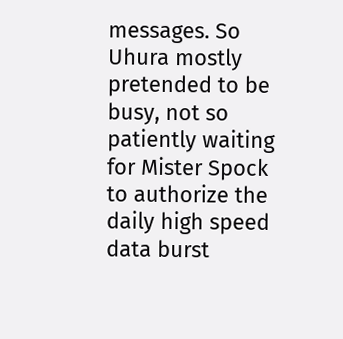messages. So Uhura mostly pretended to be busy, not so patiently waiting for Mister Spock to authorize the daily high speed data burst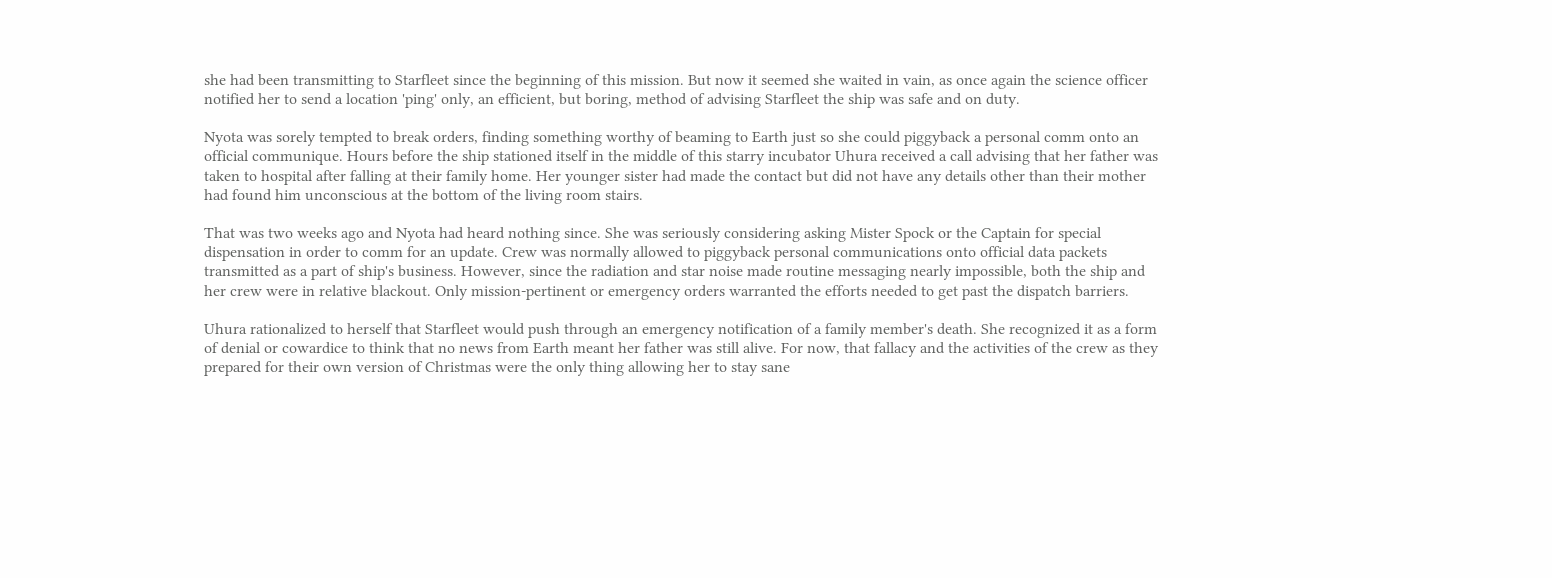she had been transmitting to Starfleet since the beginning of this mission. But now it seemed she waited in vain, as once again the science officer notified her to send a location 'ping' only, an efficient, but boring, method of advising Starfleet the ship was safe and on duty.

Nyota was sorely tempted to break orders, finding something worthy of beaming to Earth just so she could piggyback a personal comm onto an official communique. Hours before the ship stationed itself in the middle of this starry incubator Uhura received a call advising that her father was taken to hospital after falling at their family home. Her younger sister had made the contact but did not have any details other than their mother had found him unconscious at the bottom of the living room stairs.

That was two weeks ago and Nyota had heard nothing since. She was seriously considering asking Mister Spock or the Captain for special dispensation in order to comm for an update. Crew was normally allowed to piggyback personal communications onto official data packets transmitted as a part of ship's business. However, since the radiation and star noise made routine messaging nearly impossible, both the ship and her crew were in relative blackout. Only mission-pertinent or emergency orders warranted the efforts needed to get past the dispatch barriers.

Uhura rationalized to herself that Starfleet would push through an emergency notification of a family member's death. She recognized it as a form of denial or cowardice to think that no news from Earth meant her father was still alive. For now, that fallacy and the activities of the crew as they prepared for their own version of Christmas were the only thing allowing her to stay sane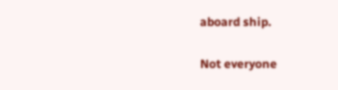aboard ship.

Not everyone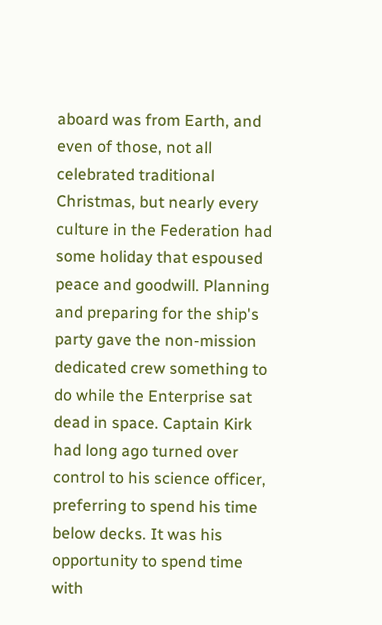aboard was from Earth, and even of those, not all celebrated traditional Christmas, but nearly every culture in the Federation had some holiday that espoused peace and goodwill. Planning and preparing for the ship's party gave the non-mission dedicated crew something to do while the Enterprise sat dead in space. Captain Kirk had long ago turned over control to his science officer, preferring to spend his time below decks. It was his opportunity to spend time with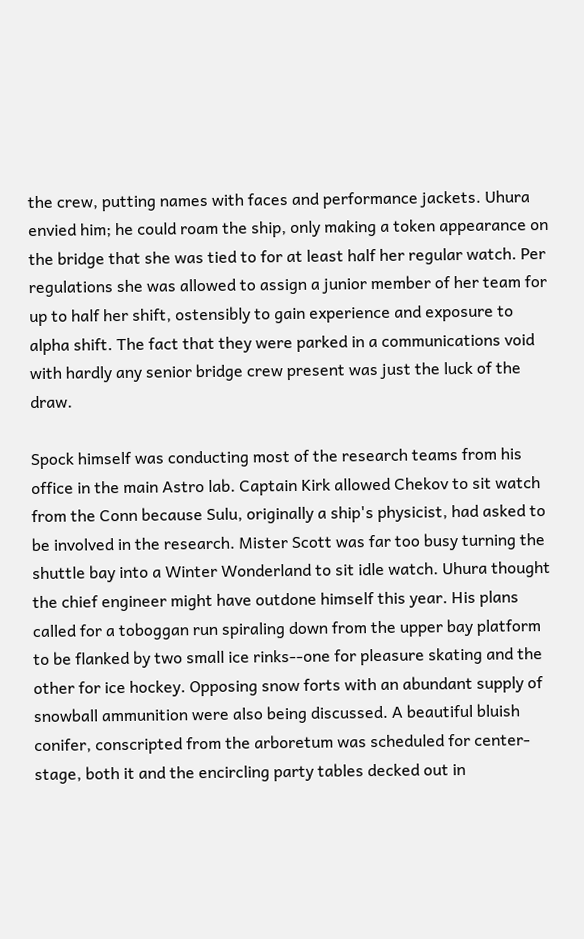the crew, putting names with faces and performance jackets. Uhura envied him; he could roam the ship, only making a token appearance on the bridge that she was tied to for at least half her regular watch. Per regulations she was allowed to assign a junior member of her team for up to half her shift, ostensibly to gain experience and exposure to alpha shift. The fact that they were parked in a communications void with hardly any senior bridge crew present was just the luck of the draw.

Spock himself was conducting most of the research teams from his office in the main Astro lab. Captain Kirk allowed Chekov to sit watch from the Conn because Sulu, originally a ship's physicist, had asked to be involved in the research. Mister Scott was far too busy turning the shuttle bay into a Winter Wonderland to sit idle watch. Uhura thought the chief engineer might have outdone himself this year. His plans called for a toboggan run spiraling down from the upper bay platform to be flanked by two small ice rinks--one for pleasure skating and the other for ice hockey. Opposing snow forts with an abundant supply of snowball ammunition were also being discussed. A beautiful bluish conifer, conscripted from the arboretum was scheduled for center-stage, both it and the encircling party tables decked out in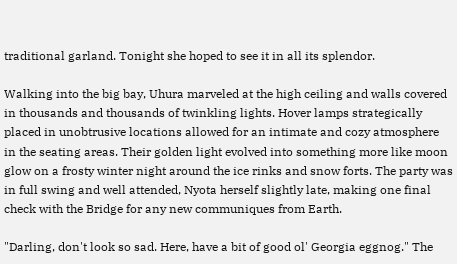traditional garland. Tonight she hoped to see it in all its splendor.

Walking into the big bay, Uhura marveled at the high ceiling and walls covered in thousands and thousands of twinkling lights. Hover lamps strategically placed in unobtrusive locations allowed for an intimate and cozy atmosphere in the seating areas. Their golden light evolved into something more like moon glow on a frosty winter night around the ice rinks and snow forts. The party was in full swing and well attended, Nyota herself slightly late, making one final check with the Bridge for any new communiques from Earth.

"Darling, don't look so sad. Here, have a bit of good ol' Georgia eggnog." The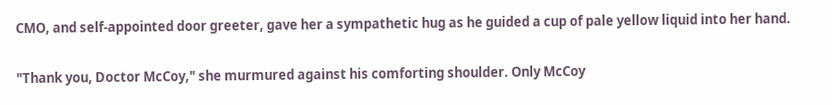CMO, and self-appointed door greeter, gave her a sympathetic hug as he guided a cup of pale yellow liquid into her hand.

"Thank you, Doctor McCoy," she murmured against his comforting shoulder. Only McCoy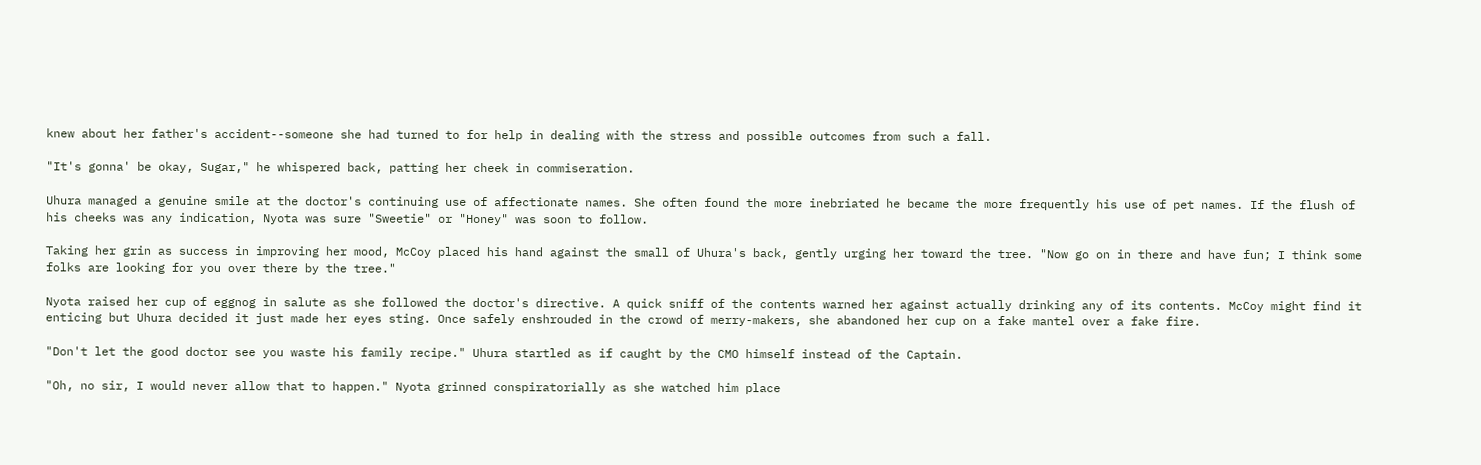knew about her father's accident--someone she had turned to for help in dealing with the stress and possible outcomes from such a fall.

"It's gonna' be okay, Sugar," he whispered back, patting her cheek in commiseration.

Uhura managed a genuine smile at the doctor's continuing use of affectionate names. She often found the more inebriated he became the more frequently his use of pet names. If the flush of his cheeks was any indication, Nyota was sure "Sweetie" or "Honey" was soon to follow.

Taking her grin as success in improving her mood, McCoy placed his hand against the small of Uhura's back, gently urging her toward the tree. "Now go on in there and have fun; I think some folks are looking for you over there by the tree."

Nyota raised her cup of eggnog in salute as she followed the doctor's directive. A quick sniff of the contents warned her against actually drinking any of its contents. McCoy might find it enticing but Uhura decided it just made her eyes sting. Once safely enshrouded in the crowd of merry-makers, she abandoned her cup on a fake mantel over a fake fire.

"Don't let the good doctor see you waste his family recipe." Uhura startled as if caught by the CMO himself instead of the Captain.

"Oh, no sir, I would never allow that to happen." Nyota grinned conspiratorially as she watched him place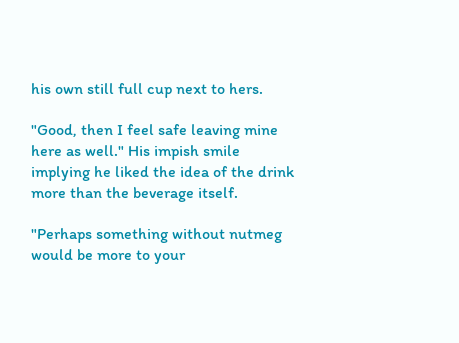his own still full cup next to hers.

"Good, then I feel safe leaving mine here as well." His impish smile implying he liked the idea of the drink more than the beverage itself.

"Perhaps something without nutmeg would be more to your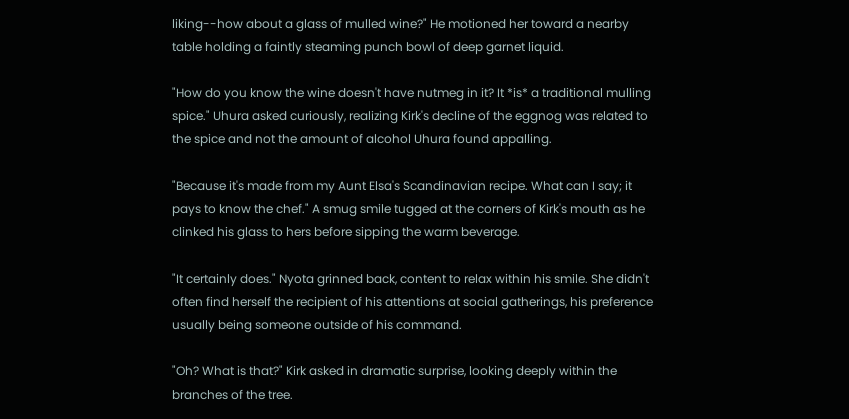liking--how about a glass of mulled wine?" He motioned her toward a nearby table holding a faintly steaming punch bowl of deep garnet liquid.

"How do you know the wine doesn't have nutmeg in it? It *is* a traditional mulling spice." Uhura asked curiously, realizing Kirk's decline of the eggnog was related to the spice and not the amount of alcohol Uhura found appalling.

"Because it's made from my Aunt Elsa's Scandinavian recipe. What can I say; it pays to know the chef." A smug smile tugged at the corners of Kirk's mouth as he clinked his glass to hers before sipping the warm beverage.

"It certainly does." Nyota grinned back, content to relax within his smile. She didn't often find herself the recipient of his attentions at social gatherings, his preference usually being someone outside of his command.

"Oh? What is that?" Kirk asked in dramatic surprise, looking deeply within the branches of the tree.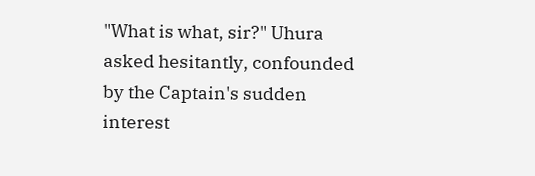"What is what, sir?" Uhura asked hesitantly, confounded by the Captain's sudden interest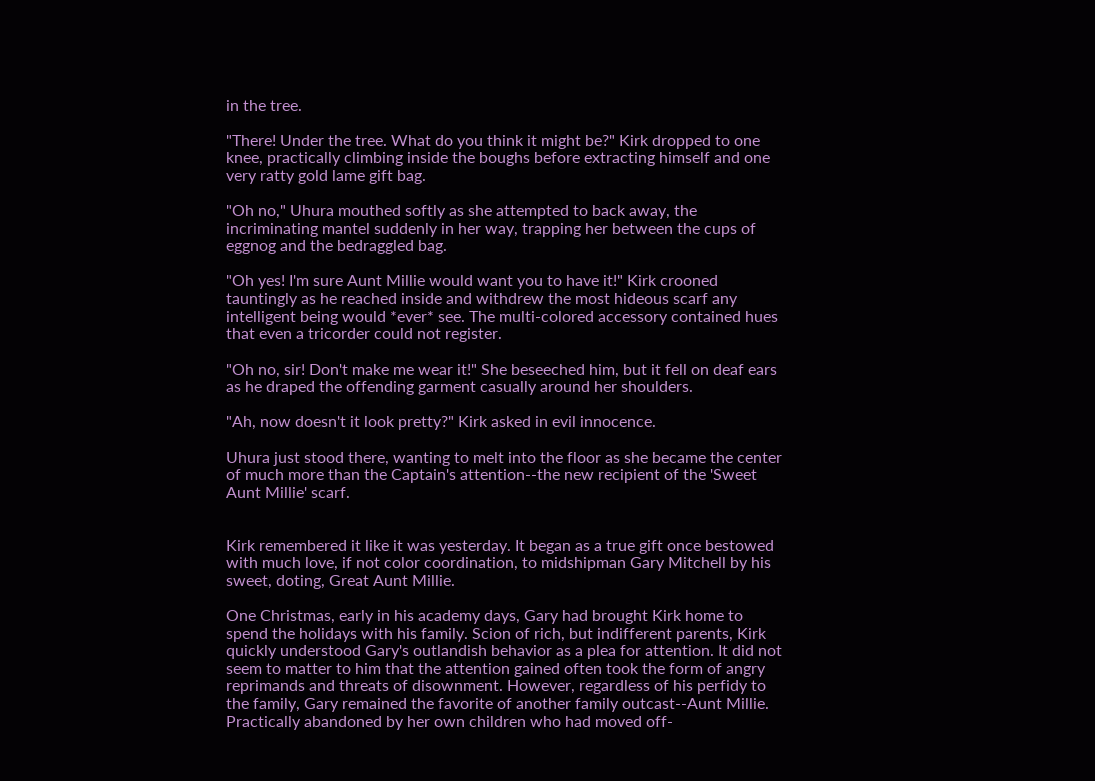in the tree.

"There! Under the tree. What do you think it might be?" Kirk dropped to one knee, practically climbing inside the boughs before extracting himself and one very ratty gold lame gift bag.

"Oh no," Uhura mouthed softly as she attempted to back away, the incriminating mantel suddenly in her way, trapping her between the cups of eggnog and the bedraggled bag.

"Oh yes! I'm sure Aunt Millie would want you to have it!" Kirk crooned tauntingly as he reached inside and withdrew the most hideous scarf any intelligent being would *ever* see. The multi-colored accessory contained hues that even a tricorder could not register.

"Oh no, sir! Don't make me wear it!" She beseeched him, but it fell on deaf ears as he draped the offending garment casually around her shoulders.

"Ah, now doesn't it look pretty?" Kirk asked in evil innocence.

Uhura just stood there, wanting to melt into the floor as she became the center of much more than the Captain's attention--the new recipient of the 'Sweet Aunt Millie' scarf.


Kirk remembered it like it was yesterday. It began as a true gift once bestowed with much love, if not color coordination, to midshipman Gary Mitchell by his sweet, doting, Great Aunt Millie.

One Christmas, early in his academy days, Gary had brought Kirk home to spend the holidays with his family. Scion of rich, but indifferent parents, Kirk quickly understood Gary's outlandish behavior as a plea for attention. It did not seem to matter to him that the attention gained often took the form of angry reprimands and threats of disownment. However, regardless of his perfidy to the family, Gary remained the favorite of another family outcast--Aunt Millie. Practically abandoned by her own children who had moved off-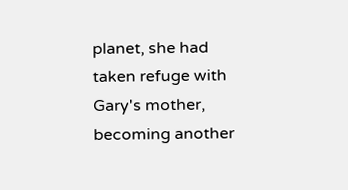planet, she had taken refuge with Gary's mother, becoming another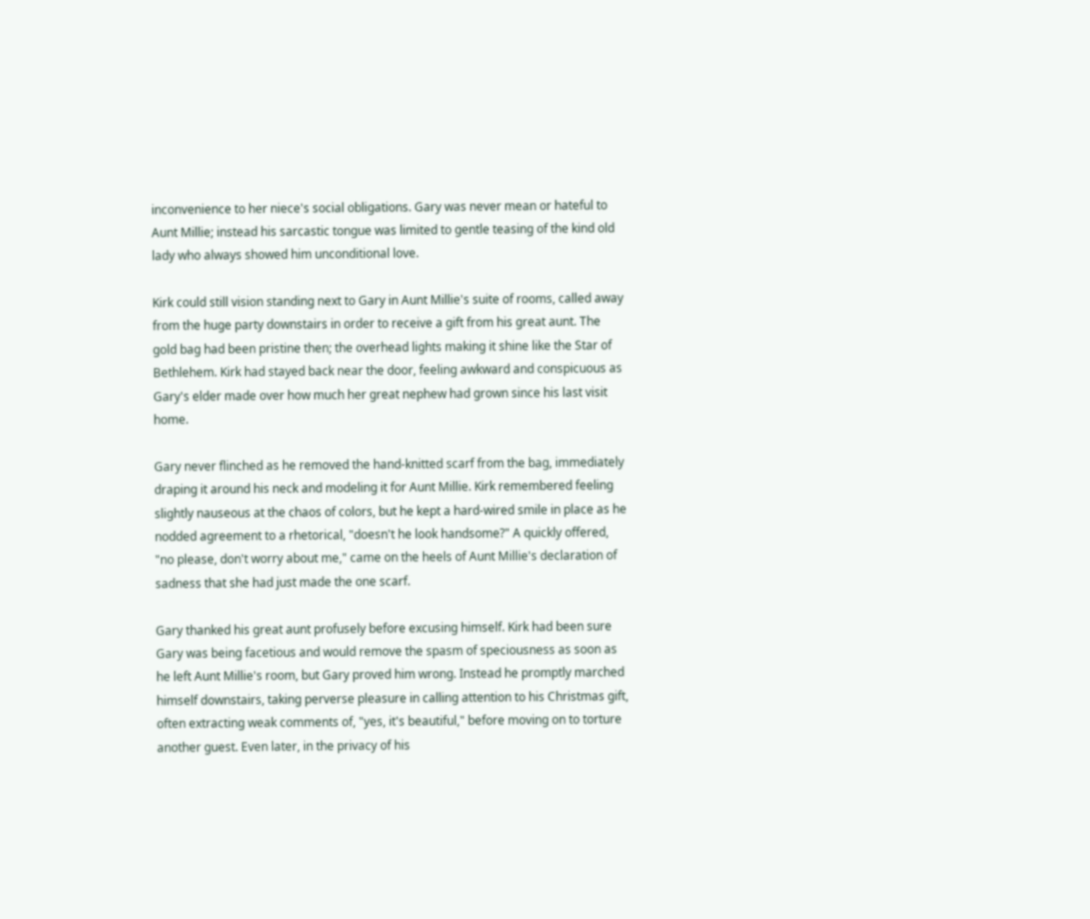inconvenience to her niece's social obligations. Gary was never mean or hateful to Aunt Millie; instead his sarcastic tongue was limited to gentle teasing of the kind old lady who always showed him unconditional love.

Kirk could still vision standing next to Gary in Aunt Millie's suite of rooms, called away from the huge party downstairs in order to receive a gift from his great aunt. The gold bag had been pristine then; the overhead lights making it shine like the Star of Bethlehem. Kirk had stayed back near the door, feeling awkward and conspicuous as Gary's elder made over how much her great nephew had grown since his last visit home.

Gary never flinched as he removed the hand-knitted scarf from the bag, immediately draping it around his neck and modeling it for Aunt Millie. Kirk remembered feeling slightly nauseous at the chaos of colors, but he kept a hard-wired smile in place as he nodded agreement to a rhetorical, "doesn't he look handsome?" A quickly offered, "no please, don't worry about me," came on the heels of Aunt Millie's declaration of sadness that she had just made the one scarf.

Gary thanked his great aunt profusely before excusing himself. Kirk had been sure Gary was being facetious and would remove the spasm of speciousness as soon as he left Aunt Millie's room, but Gary proved him wrong. Instead he promptly marched himself downstairs, taking perverse pleasure in calling attention to his Christmas gift, often extracting weak comments of, "yes, it's beautiful," before moving on to torture another guest. Even later, in the privacy of his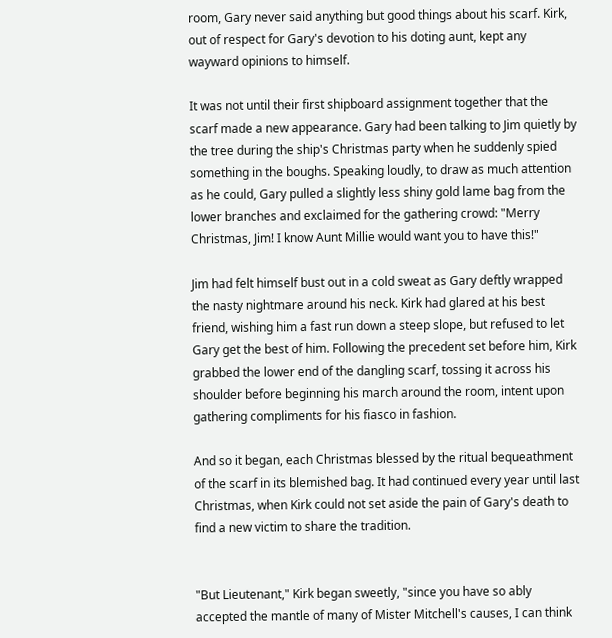room, Gary never said anything but good things about his scarf. Kirk, out of respect for Gary's devotion to his doting aunt, kept any wayward opinions to himself.

It was not until their first shipboard assignment together that the scarf made a new appearance. Gary had been talking to Jim quietly by the tree during the ship's Christmas party when he suddenly spied something in the boughs. Speaking loudly, to draw as much attention as he could, Gary pulled a slightly less shiny gold lame bag from the lower branches and exclaimed for the gathering crowd: "Merry Christmas, Jim! I know Aunt Millie would want you to have this!"

Jim had felt himself bust out in a cold sweat as Gary deftly wrapped the nasty nightmare around his neck. Kirk had glared at his best friend, wishing him a fast run down a steep slope, but refused to let Gary get the best of him. Following the precedent set before him, Kirk grabbed the lower end of the dangling scarf, tossing it across his shoulder before beginning his march around the room, intent upon gathering compliments for his fiasco in fashion.

And so it began, each Christmas blessed by the ritual bequeathment of the scarf in its blemished bag. It had continued every year until last Christmas, when Kirk could not set aside the pain of Gary's death to find a new victim to share the tradition.


"But Lieutenant," Kirk began sweetly, "since you have so ably accepted the mantle of many of Mister Mitchell's causes, I can think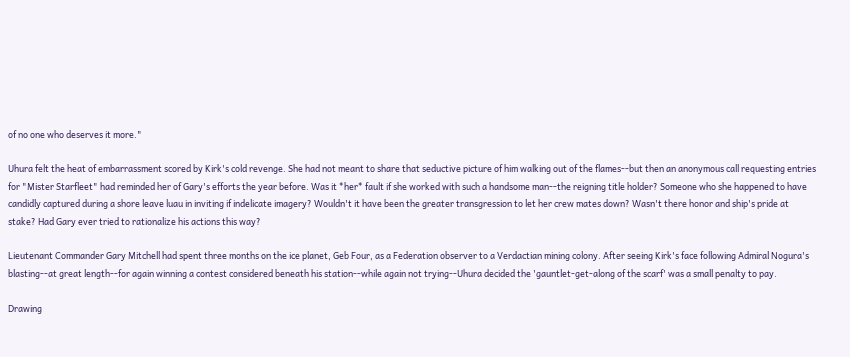of no one who deserves it more."

Uhura felt the heat of embarrassment scored by Kirk's cold revenge. She had not meant to share that seductive picture of him walking out of the flames--but then an anonymous call requesting entries for "Mister Starfleet" had reminded her of Gary's efforts the year before. Was it *her* fault if she worked with such a handsome man--the reigning title holder? Someone who she happened to have candidly captured during a shore leave luau in inviting if indelicate imagery? Wouldn't it have been the greater transgression to let her crew mates down? Wasn't there honor and ship's pride at stake? Had Gary ever tried to rationalize his actions this way?

Lieutenant Commander Gary Mitchell had spent three months on the ice planet, Geb Four, as a Federation observer to a Verdactian mining colony. After seeing Kirk's face following Admiral Nogura's blasting--at great length--for again winning a contest considered beneath his station--while again not trying--Uhura decided the 'gauntlet-get-along of the scarf' was a small penalty to pay.

Drawing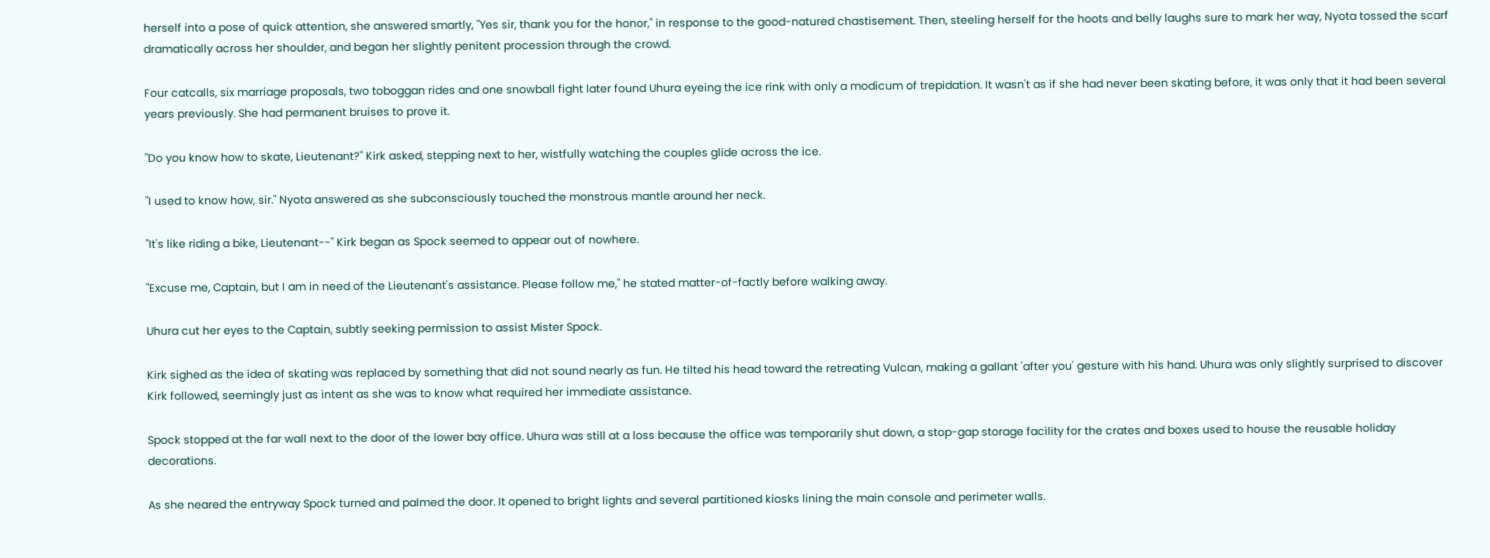herself into a pose of quick attention, she answered smartly, "Yes sir, thank you for the honor," in response to the good-natured chastisement. Then, steeling herself for the hoots and belly laughs sure to mark her way, Nyota tossed the scarf dramatically across her shoulder, and began her slightly penitent procession through the crowd.

Four catcalls, six marriage proposals, two toboggan rides and one snowball fight later found Uhura eyeing the ice rink with only a modicum of trepidation. It wasn't as if she had never been skating before, it was only that it had been several years previously. She had permanent bruises to prove it.

"Do you know how to skate, Lieutenant?" Kirk asked, stepping next to her, wistfully watching the couples glide across the ice.

"I used to know how, sir." Nyota answered as she subconsciously touched the monstrous mantle around her neck.

"It's like riding a bike, Lieutenant--" Kirk began as Spock seemed to appear out of nowhere.

"Excuse me, Captain, but I am in need of the Lieutenant's assistance. Please follow me," he stated matter-of-factly before walking away.

Uhura cut her eyes to the Captain, subtly seeking permission to assist Mister Spock.

Kirk sighed as the idea of skating was replaced by something that did not sound nearly as fun. He tilted his head toward the retreating Vulcan, making a gallant 'after you' gesture with his hand. Uhura was only slightly surprised to discover Kirk followed, seemingly just as intent as she was to know what required her immediate assistance.

Spock stopped at the far wall next to the door of the lower bay office. Uhura was still at a loss because the office was temporarily shut down, a stop-gap storage facility for the crates and boxes used to house the reusable holiday decorations.

As she neared the entryway Spock turned and palmed the door. It opened to bright lights and several partitioned kiosks lining the main console and perimeter walls.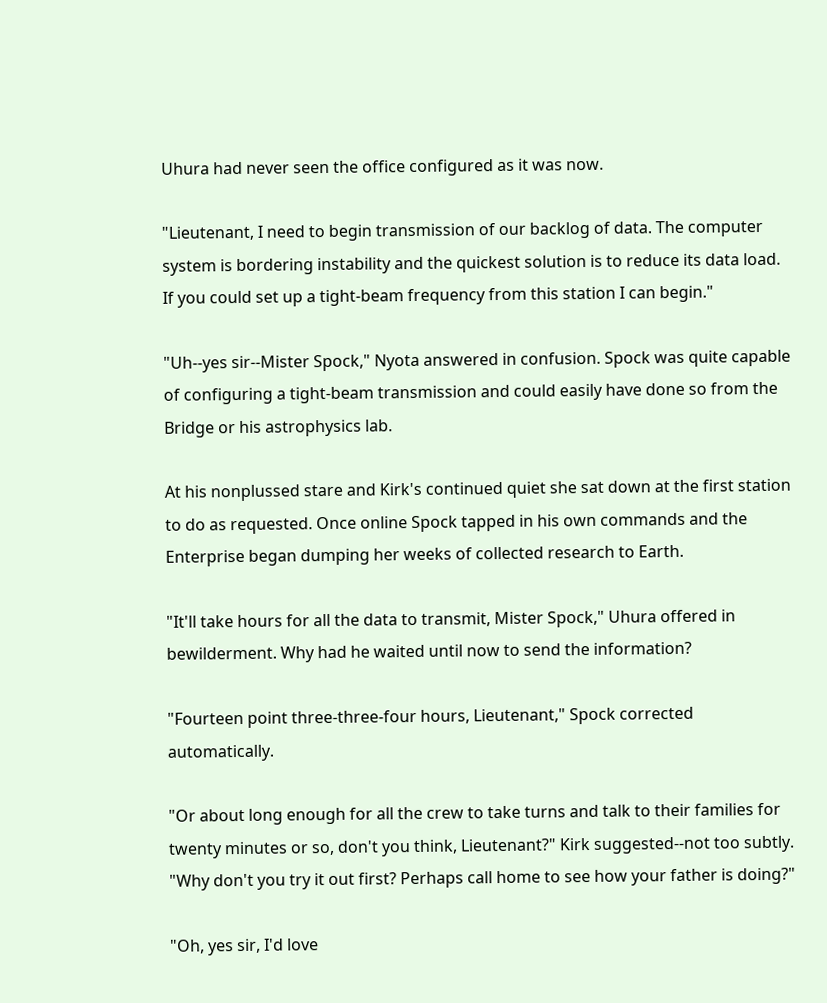Uhura had never seen the office configured as it was now.

"Lieutenant, I need to begin transmission of our backlog of data. The computer system is bordering instability and the quickest solution is to reduce its data load. If you could set up a tight-beam frequency from this station I can begin."

"Uh--yes sir--Mister Spock," Nyota answered in confusion. Spock was quite capable of configuring a tight-beam transmission and could easily have done so from the Bridge or his astrophysics lab.

At his nonplussed stare and Kirk's continued quiet she sat down at the first station to do as requested. Once online Spock tapped in his own commands and the Enterprise began dumping her weeks of collected research to Earth.

"It'll take hours for all the data to transmit, Mister Spock," Uhura offered in bewilderment. Why had he waited until now to send the information?

"Fourteen point three-three-four hours, Lieutenant," Spock corrected automatically.

"Or about long enough for all the crew to take turns and talk to their families for twenty minutes or so, don't you think, Lieutenant?" Kirk suggested--not too subtly. "Why don't you try it out first? Perhaps call home to see how your father is doing?"

"Oh, yes sir, I'd love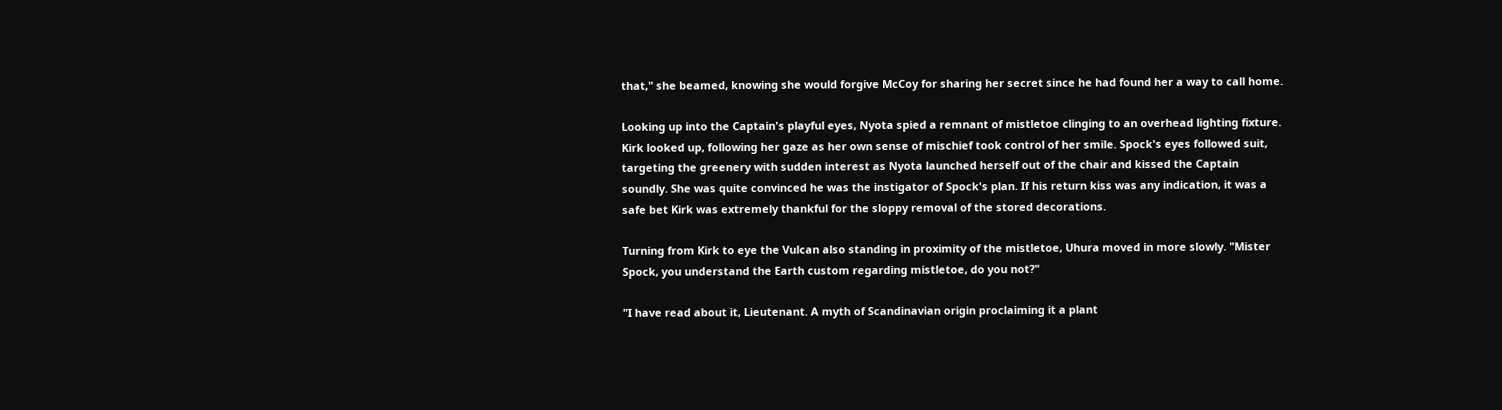that," she beamed, knowing she would forgive McCoy for sharing her secret since he had found her a way to call home.

Looking up into the Captain's playful eyes, Nyota spied a remnant of mistletoe clinging to an overhead lighting fixture. Kirk looked up, following her gaze as her own sense of mischief took control of her smile. Spock's eyes followed suit, targeting the greenery with sudden interest as Nyota launched herself out of the chair and kissed the Captain soundly. She was quite convinced he was the instigator of Spock's plan. If his return kiss was any indication, it was a safe bet Kirk was extremely thankful for the sloppy removal of the stored decorations.

Turning from Kirk to eye the Vulcan also standing in proximity of the mistletoe, Uhura moved in more slowly. "Mister Spock, you understand the Earth custom regarding mistletoe, do you not?"

"I have read about it, Lieutenant. A myth of Scandinavian origin proclaiming it a plant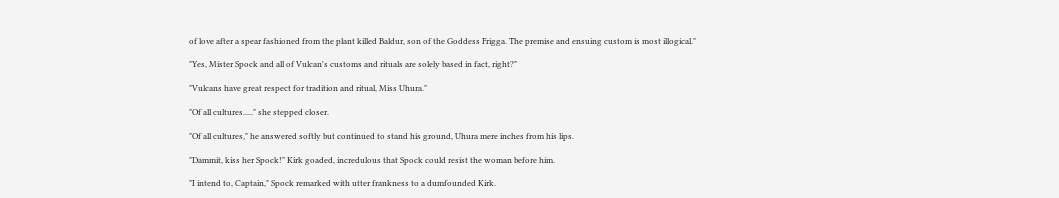of love after a spear fashioned from the plant killed Baldur, son of the Goddess Frigga. The premise and ensuing custom is most illogical."

"Yes, Mister Spock and all of Vulcan's customs and rituals are solely based in fact, right?"

"Vulcans have great respect for tradition and ritual, Miss Uhura."

"Of all cultures....." she stepped closer.

"Of all cultures," he answered softly but continued to stand his ground, Uhura mere inches from his lips.

"Dammit, kiss her Spock!" Kirk goaded, incredulous that Spock could resist the woman before him.

"I intend to, Captain," Spock remarked with utter frankness to a dumfounded Kirk.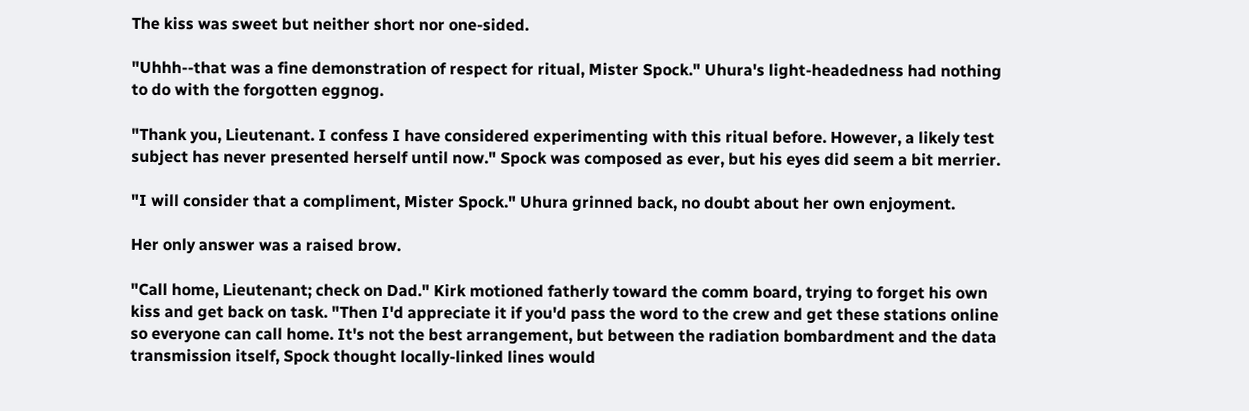The kiss was sweet but neither short nor one-sided.

"Uhhh--that was a fine demonstration of respect for ritual, Mister Spock." Uhura's light-headedness had nothing to do with the forgotten eggnog.

"Thank you, Lieutenant. I confess I have considered experimenting with this ritual before. However, a likely test subject has never presented herself until now." Spock was composed as ever, but his eyes did seem a bit merrier.

"I will consider that a compliment, Mister Spock." Uhura grinned back, no doubt about her own enjoyment.

Her only answer was a raised brow.

"Call home, Lieutenant; check on Dad." Kirk motioned fatherly toward the comm board, trying to forget his own kiss and get back on task. "Then I'd appreciate it if you'd pass the word to the crew and get these stations online so everyone can call home. It's not the best arrangement, but between the radiation bombardment and the data transmission itself, Spock thought locally-linked lines would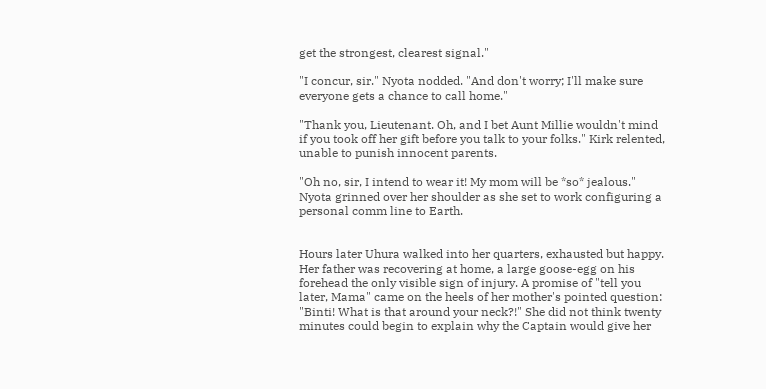get the strongest, clearest signal."

"I concur, sir." Nyota nodded. "And don't worry; I'll make sure everyone gets a chance to call home."

"Thank you, Lieutenant. Oh, and I bet Aunt Millie wouldn't mind if you took off her gift before you talk to your folks." Kirk relented, unable to punish innocent parents.

"Oh no, sir, I intend to wear it! My mom will be *so* jealous." Nyota grinned over her shoulder as she set to work configuring a personal comm line to Earth.


Hours later Uhura walked into her quarters, exhausted but happy. Her father was recovering at home, a large goose-egg on his forehead the only visible sign of injury. A promise of "tell you later, Mama" came on the heels of her mother's pointed question: "Binti! What is that around your neck?!" She did not think twenty minutes could begin to explain why the Captain would give her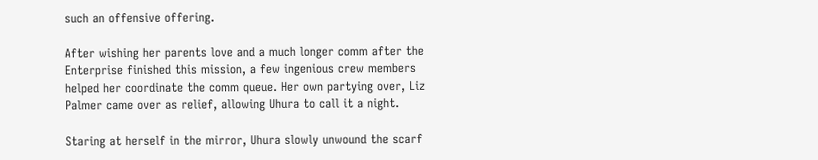such an offensive offering.

After wishing her parents love and a much longer comm after the Enterprise finished this mission, a few ingenious crew members helped her coordinate the comm queue. Her own partying over, Liz Palmer came over as relief, allowing Uhura to call it a night.

Staring at herself in the mirror, Uhura slowly unwound the scarf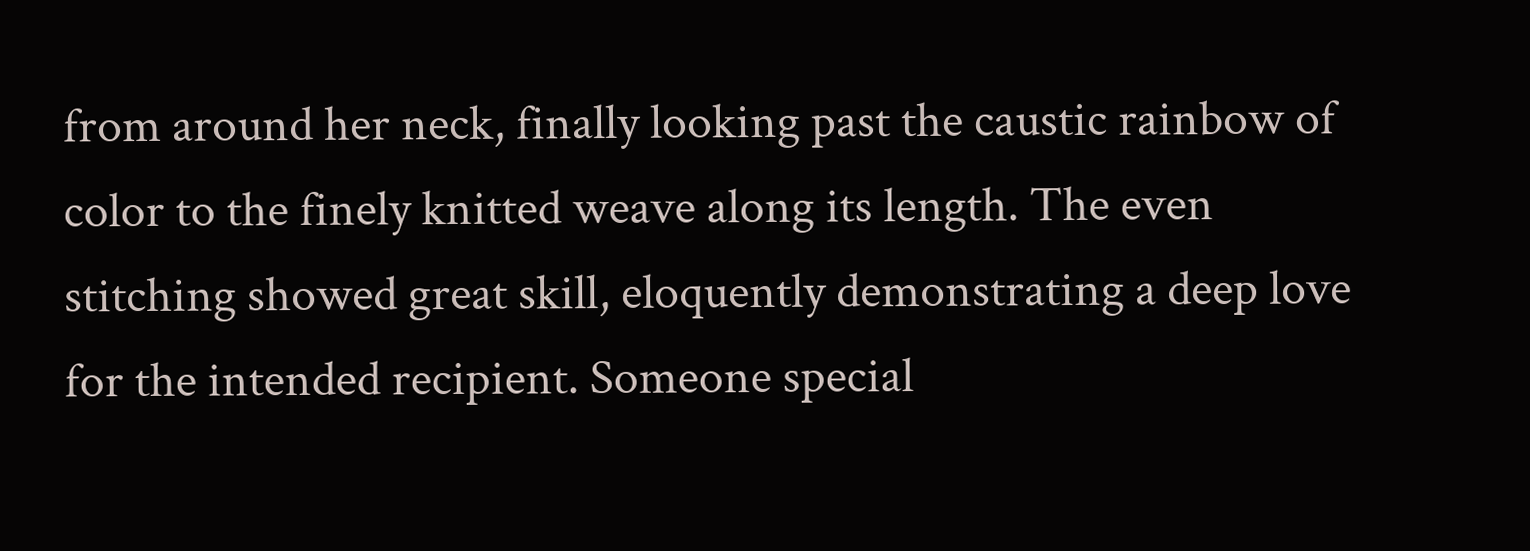from around her neck, finally looking past the caustic rainbow of color to the finely knitted weave along its length. The even stitching showed great skill, eloquently demonstrating a deep love for the intended recipient. Someone special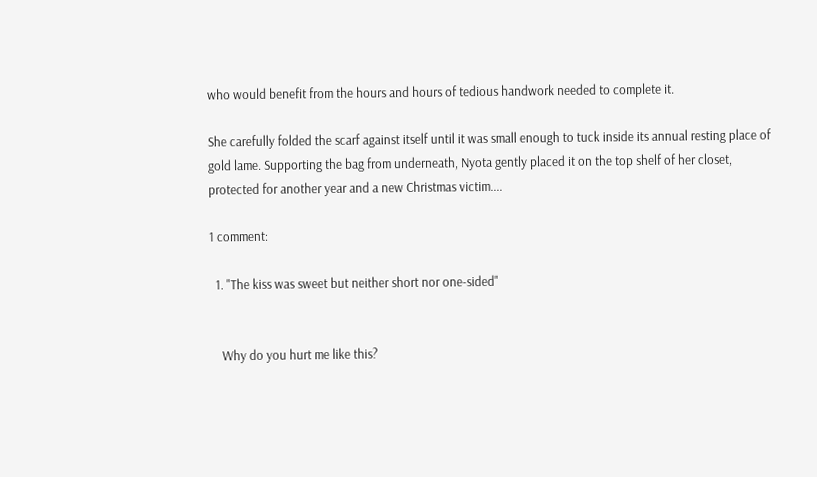who would benefit from the hours and hours of tedious handwork needed to complete it.

She carefully folded the scarf against itself until it was small enough to tuck inside its annual resting place of gold lame. Supporting the bag from underneath, Nyota gently placed it on the top shelf of her closet, protected for another year and a new Christmas victim....

1 comment:

  1. "The kiss was sweet but neither short nor one-sided"


    Why do you hurt me like this?